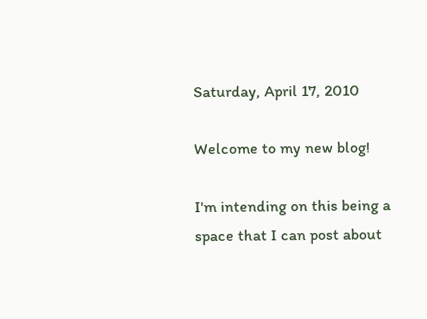Saturday, April 17, 2010

Welcome to my new blog!

I'm intending on this being a space that I can post about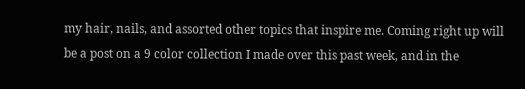my hair, nails, and assorted other topics that inspire me. Coming right up will be a post on a 9 color collection I made over this past week, and in the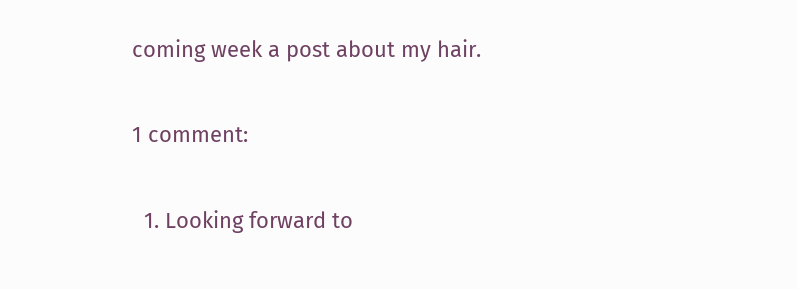coming week a post about my hair.

1 comment:

  1. Looking forward to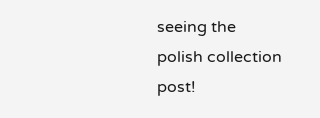seeing the polish collection post!